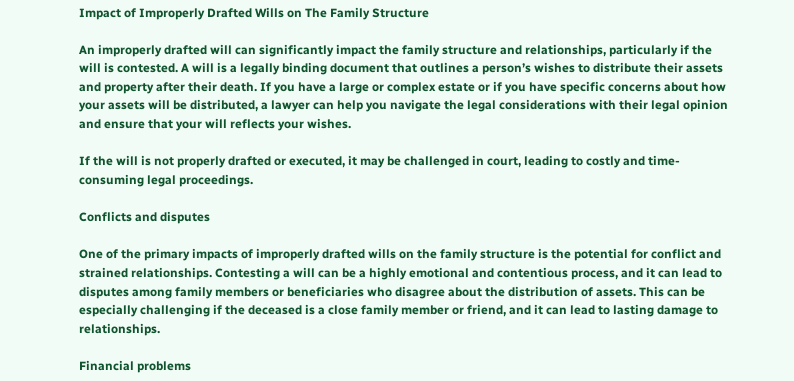Impact of Improperly Drafted Wills on The Family Structure

An improperly drafted will can significantly impact the family structure and relationships, particularly if the will is contested. A will is a legally binding document that outlines a person’s wishes to distribute their assets and property after their death. If you have a large or complex estate or if you have specific concerns about how your assets will be distributed, a lawyer can help you navigate the legal considerations with their legal opinion and ensure that your will reflects your wishes.

If the will is not properly drafted or executed, it may be challenged in court, leading to costly and time-consuming legal proceedings.

Conflicts and disputes

One of the primary impacts of improperly drafted wills on the family structure is the potential for conflict and strained relationships. Contesting a will can be a highly emotional and contentious process, and it can lead to disputes among family members or beneficiaries who disagree about the distribution of assets. This can be especially challenging if the deceased is a close family member or friend, and it can lead to lasting damage to relationships.

Financial problems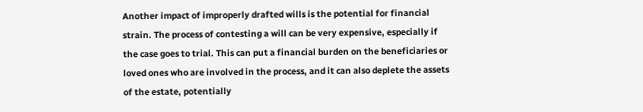Another impact of improperly drafted wills is the potential for financial strain. The process of contesting a will can be very expensive, especially if the case goes to trial. This can put a financial burden on the beneficiaries or loved ones who are involved in the process, and it can also deplete the assets of the estate, potentially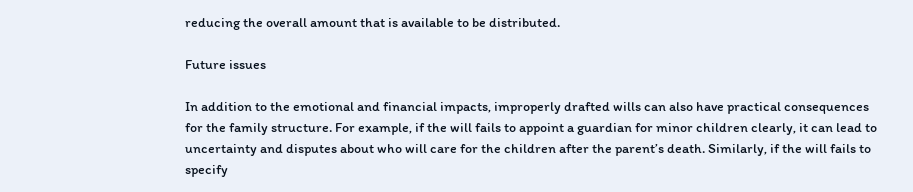reducing the overall amount that is available to be distributed.

Future issues

In addition to the emotional and financial impacts, improperly drafted wills can also have practical consequences for the family structure. For example, if the will fails to appoint a guardian for minor children clearly, it can lead to uncertainty and disputes about who will care for the children after the parent’s death. Similarly, if the will fails to specify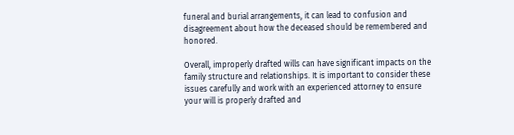funeral and burial arrangements, it can lead to confusion and disagreement about how the deceased should be remembered and honored.

Overall, improperly drafted wills can have significant impacts on the family structure and relationships. It is important to consider these issues carefully and work with an experienced attorney to ensure your will is properly drafted and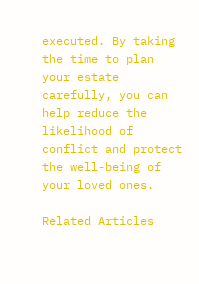executed. By taking the time to plan your estate carefully, you can help reduce the likelihood of conflict and protect the well-being of your loved ones.

Related Articles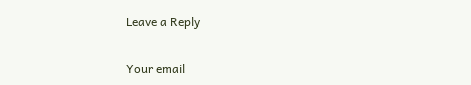Leave a Reply

Your email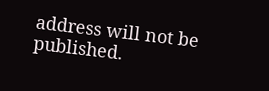address will not be published.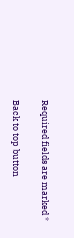Required fields are marked *

Back to top button